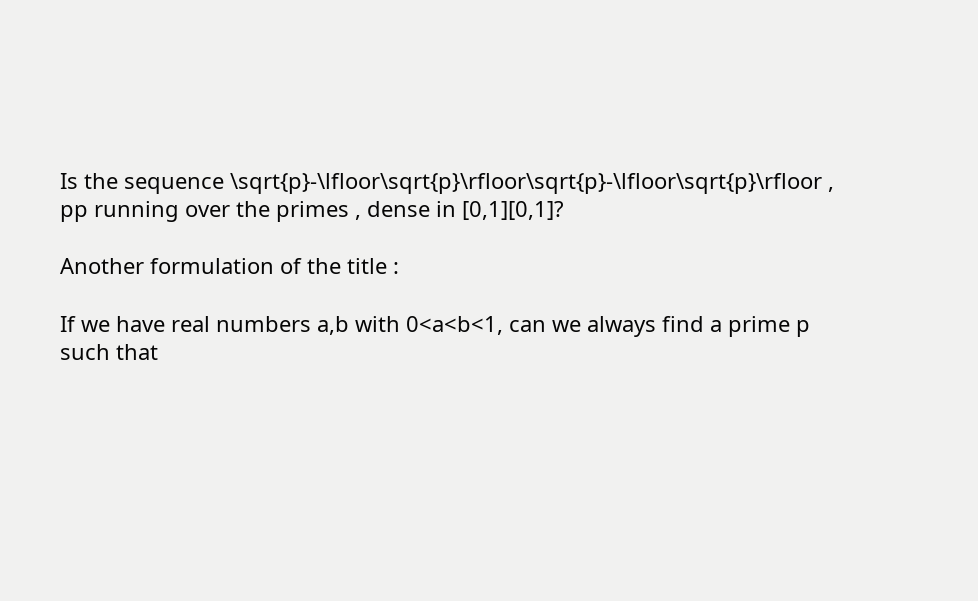Is the sequence \sqrt{p}-\lfloor\sqrt{p}\rfloor\sqrt{p}-\lfloor\sqrt{p}\rfloor , pp running over the primes , dense in [0,1][0,1]?

Another formulation of the title :

If we have real numbers a,b with 0<a<b<1, can we always find a prime p such that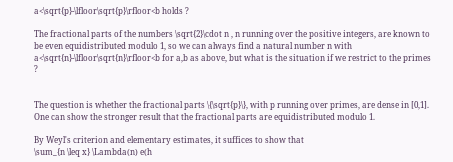a<\sqrt{p}-\lfloor\sqrt{p}\rfloor<b holds ?

The fractional parts of the numbers \sqrt{2}\cdot n , n running over the positive integers, are known to be even equidistributed modulo 1, so we can always find a natural number n with a<\sqrt{n}-\lfloor\sqrt{n}\rfloor<b for a,b as above, but what is the situation if we restrict to the primes ?


The question is whether the fractional parts \{\sqrt{p}\}, with p running over primes, are dense in [0,1]. One can show the stronger result that the fractional parts are equidistributed modulo 1.

By Weyl's criterion and elementary estimates, it suffices to show that
\sum_{n \leq x} \Lambda(n) e(h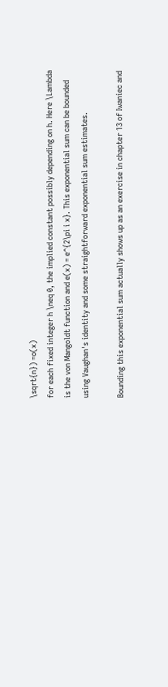\sqrt{n}) =o(x)
for each fixed integer h \neq 0, the implied constant possibly depending on h. Here \Lambda is the von Mangoldt function and e(x) = e^{2\pi i x}. This exponential sum can be bounded using Vaughan's identity and some straightforward exponential sum estimates.

Bounding this exponential sum actually shows up as an exercise in chapter 13 of Iwaniec and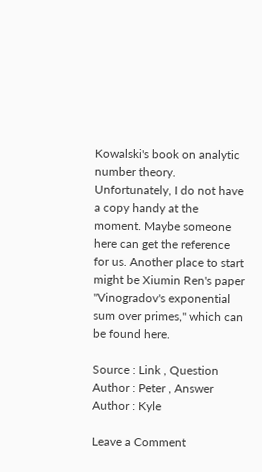Kowalski's book on analytic number theory. Unfortunately, I do not have a copy handy at the moment. Maybe someone here can get the reference for us. Another place to start might be Xiumin Ren's paper "Vinogradov's exponential sum over primes," which can be found here.

Source : Link , Question Author : Peter , Answer Author : Kyle

Leave a Comment